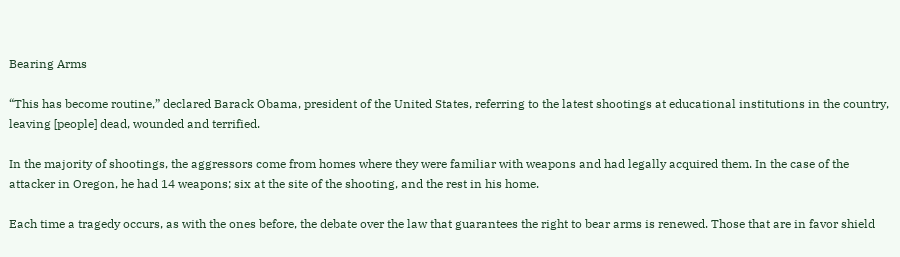Bearing Arms

“This has become routine,” declared Barack Obama, president of the United States, referring to the latest shootings at educational institutions in the country, leaving [people] dead, wounded and terrified.

In the majority of shootings, the aggressors come from homes where they were familiar with weapons and had legally acquired them. In the case of the attacker in Oregon, he had 14 weapons; six at the site of the shooting, and the rest in his home.

Each time a tragedy occurs, as with the ones before, the debate over the law that guarantees the right to bear arms is renewed. Those that are in favor shield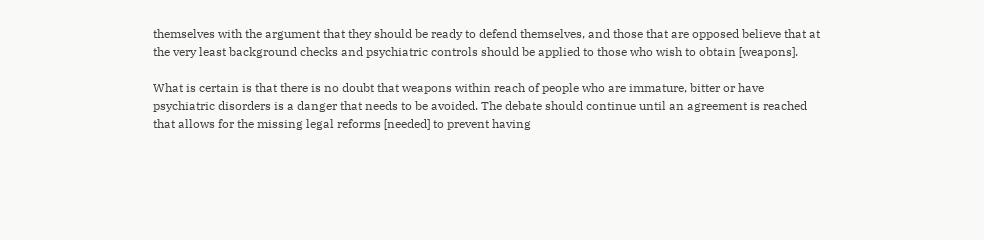themselves with the argument that they should be ready to defend themselves, and those that are opposed believe that at the very least background checks and psychiatric controls should be applied to those who wish to obtain [weapons].

What is certain is that there is no doubt that weapons within reach of people who are immature, bitter or have psychiatric disorders is a danger that needs to be avoided. The debate should continue until an agreement is reached that allows for the missing legal reforms [needed] to prevent having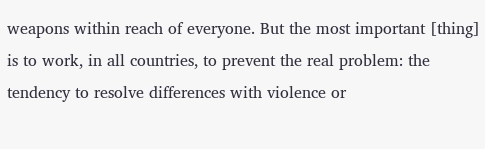weapons within reach of everyone. But the most important [thing] is to work, in all countries, to prevent the real problem: the tendency to resolve differences with violence or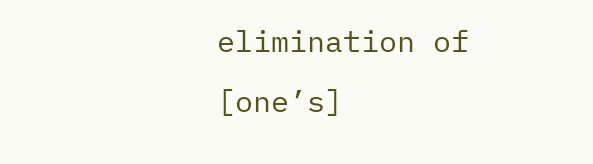elimination of [one’s]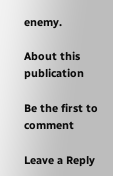enemy.

About this publication

Be the first to comment

Leave a Reply